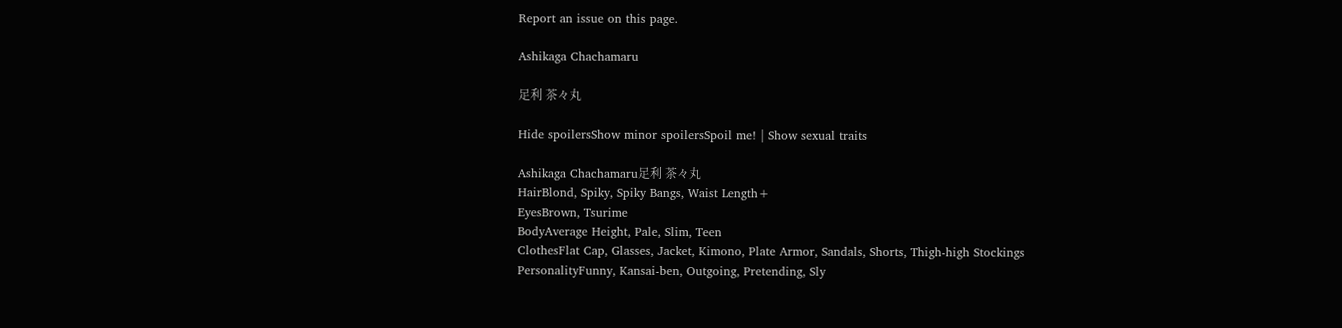Report an issue on this page.

Ashikaga Chachamaru

足利 茶々丸

Hide spoilersShow minor spoilersSpoil me! | Show sexual traits

Ashikaga Chachamaru足利 茶々丸
HairBlond, Spiky, Spiky Bangs, Waist Length+
EyesBrown, Tsurime
BodyAverage Height, Pale, Slim, Teen
ClothesFlat Cap, Glasses, Jacket, Kimono, Plate Armor, Sandals, Shorts, Thigh-high Stockings
PersonalityFunny, Kansai-ben, Outgoing, Pretending, Sly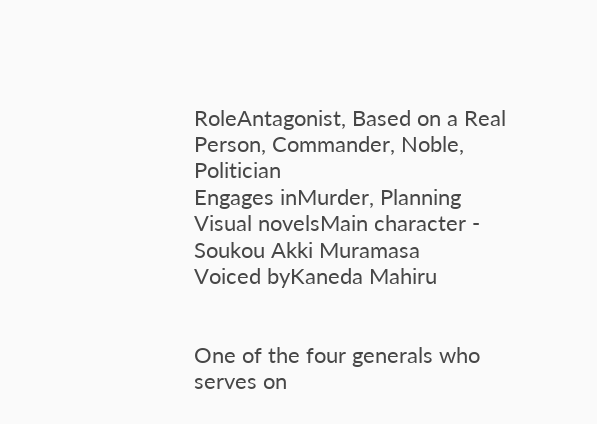RoleAntagonist, Based on a Real Person, Commander, Noble, Politician
Engages inMurder, Planning
Visual novelsMain character - Soukou Akki Muramasa
Voiced byKaneda Mahiru


One of the four generals who serves on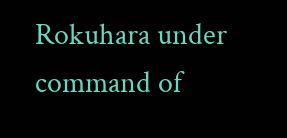Rokuhara under command of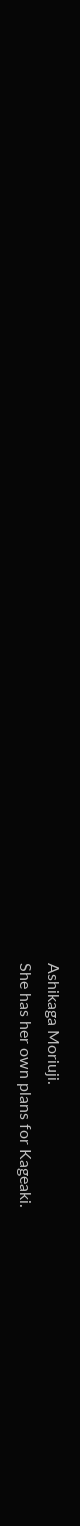Ashikaga Moriuji.
She has her own plans for Kageaki.